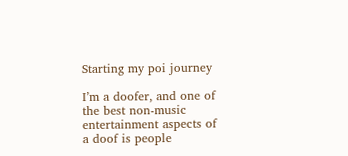Starting my poi journey

I’m a doofer, and one of the best non-music entertainment aspects of a doof is people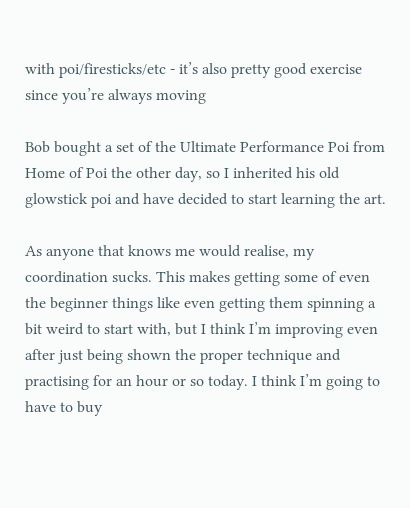with poi/firesticks/etc - it’s also pretty good exercise since you’re always moving

Bob bought a set of the Ultimate Performance Poi from Home of Poi the other day, so I inherited his old glowstick poi and have decided to start learning the art.

As anyone that knows me would realise, my coordination sucks. This makes getting some of even the beginner things like even getting them spinning a bit weird to start with, but I think I’m improving even after just being shown the proper technique and practising for an hour or so today. I think I’m going to have to buy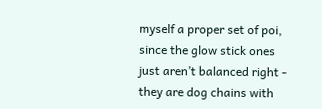myself a proper set of poi, since the glow stick ones just aren’t balanced right - they are dog chains with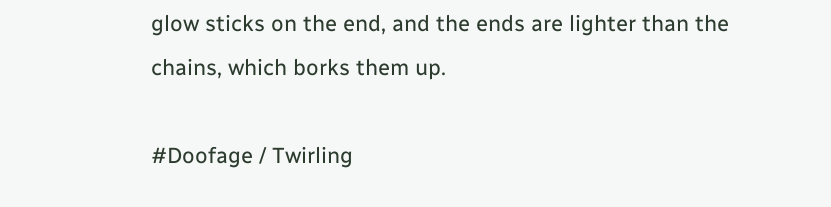glow sticks on the end, and the ends are lighter than the chains, which borks them up.

#Doofage / Twirling